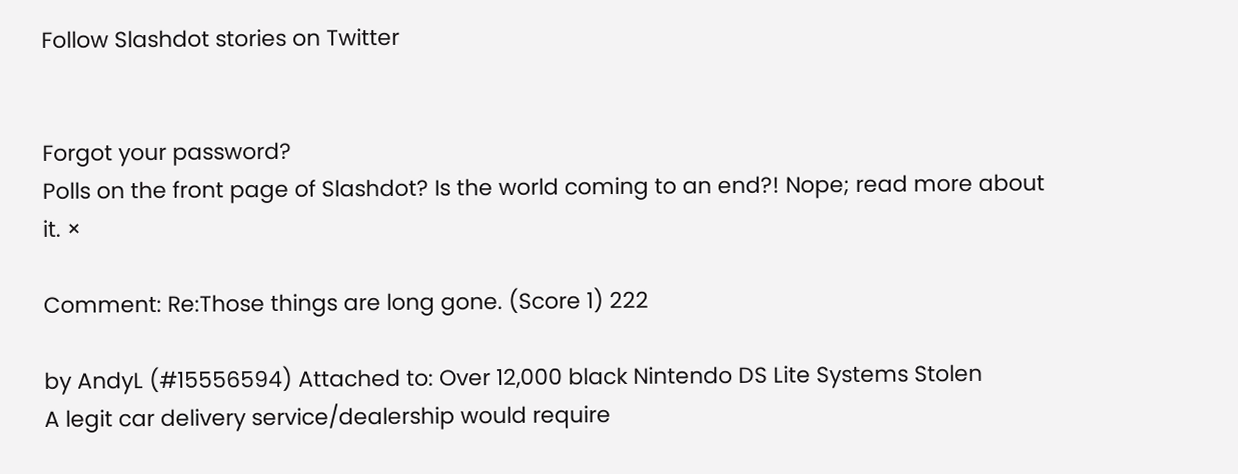Follow Slashdot stories on Twitter


Forgot your password?
Polls on the front page of Slashdot? Is the world coming to an end?! Nope; read more about it. ×

Comment: Re:Those things are long gone. (Score 1) 222

by AndyL (#15556594) Attached to: Over 12,000 black Nintendo DS Lite Systems Stolen
A legit car delivery service/dealership would require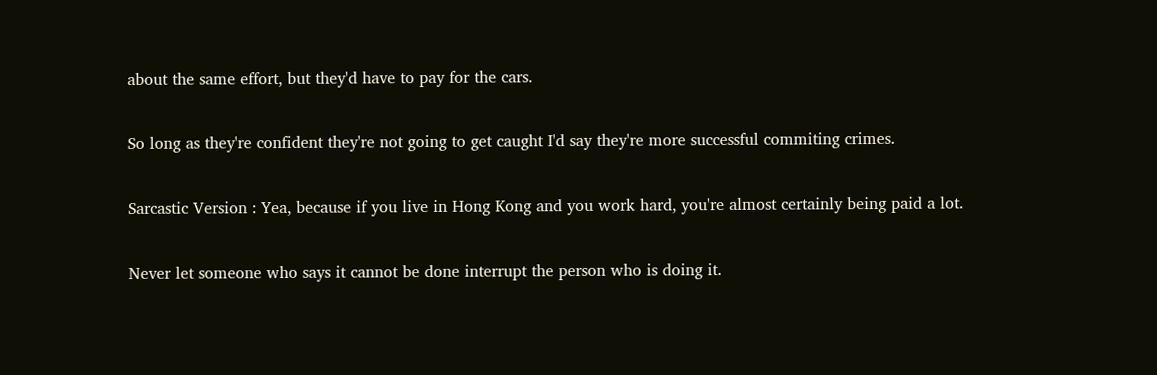about the same effort, but they'd have to pay for the cars.

So long as they're confident they're not going to get caught I'd say they're more successful commiting crimes.

Sarcastic Version : Yea, because if you live in Hong Kong and you work hard, you're almost certainly being paid a lot.

Never let someone who says it cannot be done interrupt the person who is doing it.